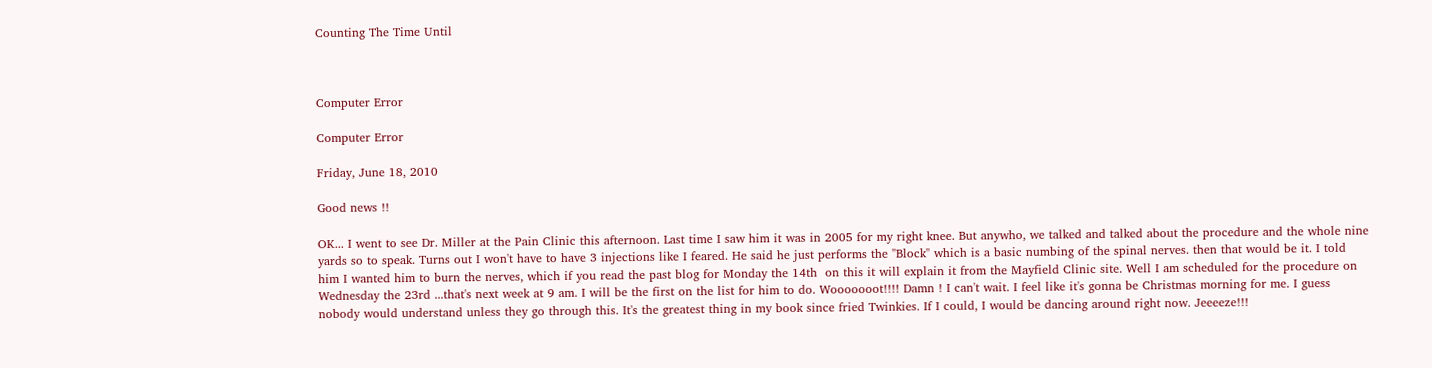Counting The Time Until



Computer Error

Computer Error

Friday, June 18, 2010

Good news !!

OK... I went to see Dr. Miller at the Pain Clinic this afternoon. Last time I saw him it was in 2005 for my right knee. But anywho, we talked and talked about the procedure and the whole nine yards so to speak. Turns out I won't have to have 3 injections like I feared. He said he just performs the "Block" which is a basic numbing of the spinal nerves. then that would be it. I told him I wanted him to burn the nerves, which if you read the past blog for Monday the 14th  on this it will explain it from the Mayfield Clinic site. Well I am scheduled for the procedure on Wednesday the 23rd ...that's next week at 9 am. I will be the first on the list for him to do. Wooooooot!!!! Damn ! I can't wait. I feel like it's gonna be Christmas morning for me. I guess nobody would understand unless they go through this. It's the greatest thing in my book since fried Twinkies. If I could, I would be dancing around right now. Jeeeeze!!!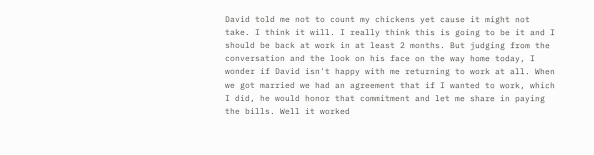David told me not to count my chickens yet cause it might not take. I think it will. I really think this is going to be it and I should be back at work in at least 2 months. But judging from the conversation and the look on his face on the way home today, I wonder if David isn't happy with me returning to work at all. When we got married we had an agreement that if I wanted to work, which I did, he would honor that commitment and let me share in paying the bills. Well it worked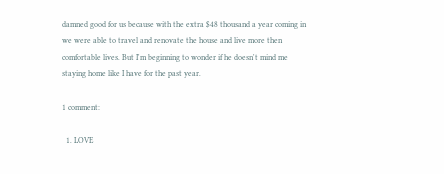damned good for us because with the extra $48 thousand a year coming in we were able to travel and renovate the house and live more then comfortable lives. But I'm beginning to wonder if he doesn't mind me staying home like I have for the past year.

1 comment:

  1. LOVE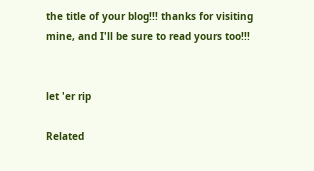the title of your blog!!! thanks for visiting mine, and I'll be sure to read yours too!!!


let 'er rip

Related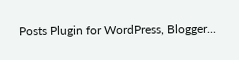Posts Plugin for WordPress, Blogger...